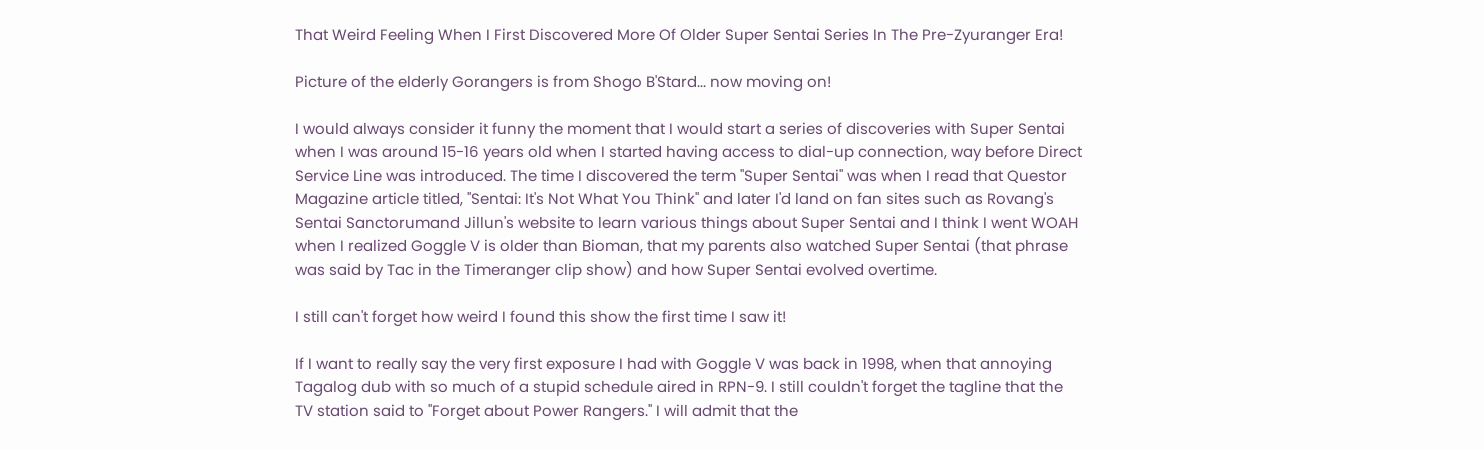That Weird Feeling When I First Discovered More Of Older Super Sentai Series In The Pre-Zyuranger Era!

Picture of the elderly Gorangers is from Shogo B'Stard... now moving on!

I would always consider it funny the moment that I would start a series of discoveries with Super Sentai when I was around 15-16 years old when I started having access to dial-up connection, way before Direct Service Line was introduced. The time I discovered the term "Super Sentai" was when I read that Questor Magazine article titled, "Sentai: It's Not What You Think" and later I'd land on fan sites such as Rovang's Sentai Sanctorumand Jillun's website to learn various things about Super Sentai and I think I went WOAH when I realized Goggle V is older than Bioman, that my parents also watched Super Sentai (that phrase was said by Tac in the Timeranger clip show) and how Super Sentai evolved overtime.

I still can't forget how weird I found this show the first time I saw it!

If I want to really say the very first exposure I had with Goggle V was back in 1998, when that annoying Tagalog dub with so much of a stupid schedule aired in RPN-9. I still couldn't forget the tagline that the TV station said to "Forget about Power Rangers." I will admit that the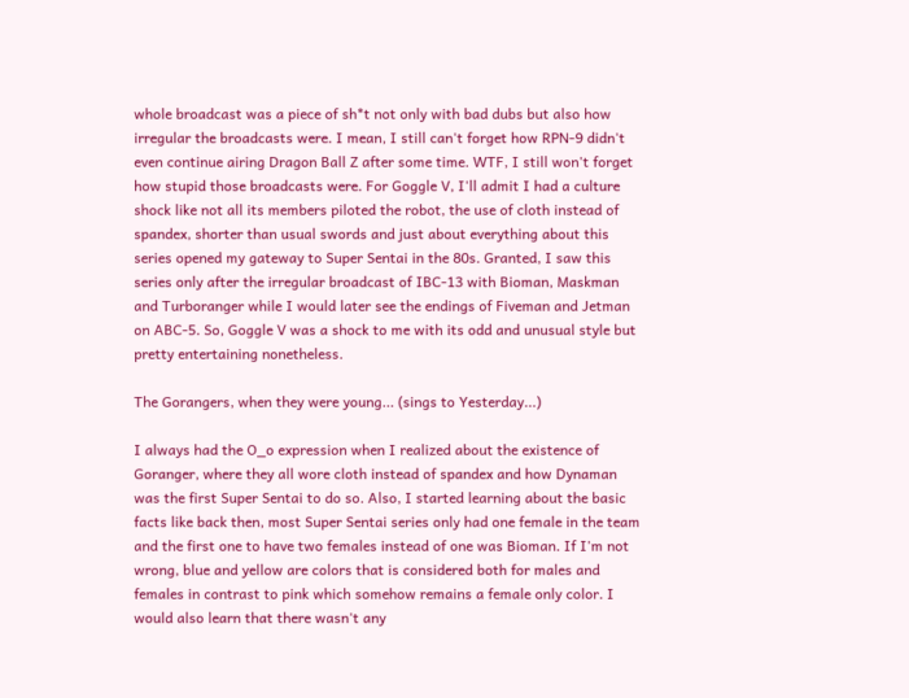whole broadcast was a piece of sh*t not only with bad dubs but also how irregular the broadcasts were. I mean, I still can't forget how RPN-9 didn't even continue airing Dragon Ball Z after some time. WTF, I still won't forget how stupid those broadcasts were. For Goggle V, I'll admit I had a culture shock like not all its members piloted the robot, the use of cloth instead of spandex, shorter than usual swords and just about everything about this series opened my gateway to Super Sentai in the 80s. Granted, I saw this series only after the irregular broadcast of IBC-13 with Bioman, Maskman and Turboranger while I would later see the endings of Fiveman and Jetman on ABC-5. So, Goggle V was a shock to me with its odd and unusual style but pretty entertaining nonetheless.

The Gorangers, when they were young... (sings to Yesterday...)

I always had the O_o expression when I realized about the existence of Goranger, where they all wore cloth instead of spandex and how Dynaman was the first Super Sentai to do so. Also, I started learning about the basic facts like back then, most Super Sentai series only had one female in the team and the first one to have two females instead of one was Bioman. If I'm not wrong, blue and yellow are colors that is considered both for males and females in contrast to pink which somehow remains a female only color. I would also learn that there wasn't any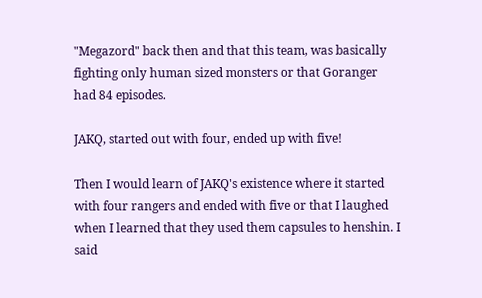"Megazord" back then and that this team, was basically fighting only human sized monsters or that Goranger had 84 episodes.

JAKQ, started out with four, ended up with five!

Then I would learn of JAKQ's existence where it started with four rangers and ended with five or that I laughed when I learned that they used them capsules to henshin. I said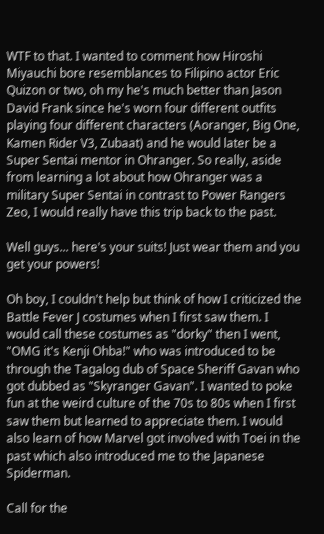WTF to that. I wanted to comment how Hiroshi Miyauchi bore resemblances to Filipino actor Eric Quizon or two, oh my he's much better than Jason David Frank since he's worn four different outfits playing four different characters (Aoranger, Big One, Kamen Rider V3, Zubaat) and he would later be a Super Sentai mentor in Ohranger. So really, aside from learning a lot about how Ohranger was a military Super Sentai in contrast to Power Rangers Zeo, I would really have this trip back to the past.

Well guys... here's your suits! Just wear them and you get your powers!

Oh boy, I couldn't help but think of how I criticized the Battle Fever J costumes when I first saw them. I would call these costumes as "dorky" then I went, "OMG it's Kenji Ohba!" who was introduced to be through the Tagalog dub of Space Sheriff Gavan who got dubbed as "Skyranger Gavan". I wanted to poke fun at the weird culture of the 70s to 80s when I first saw them but learned to appreciate them. I would also learn of how Marvel got involved with Toei in the past which also introduced me to the Japanese Spiderman.

Call for the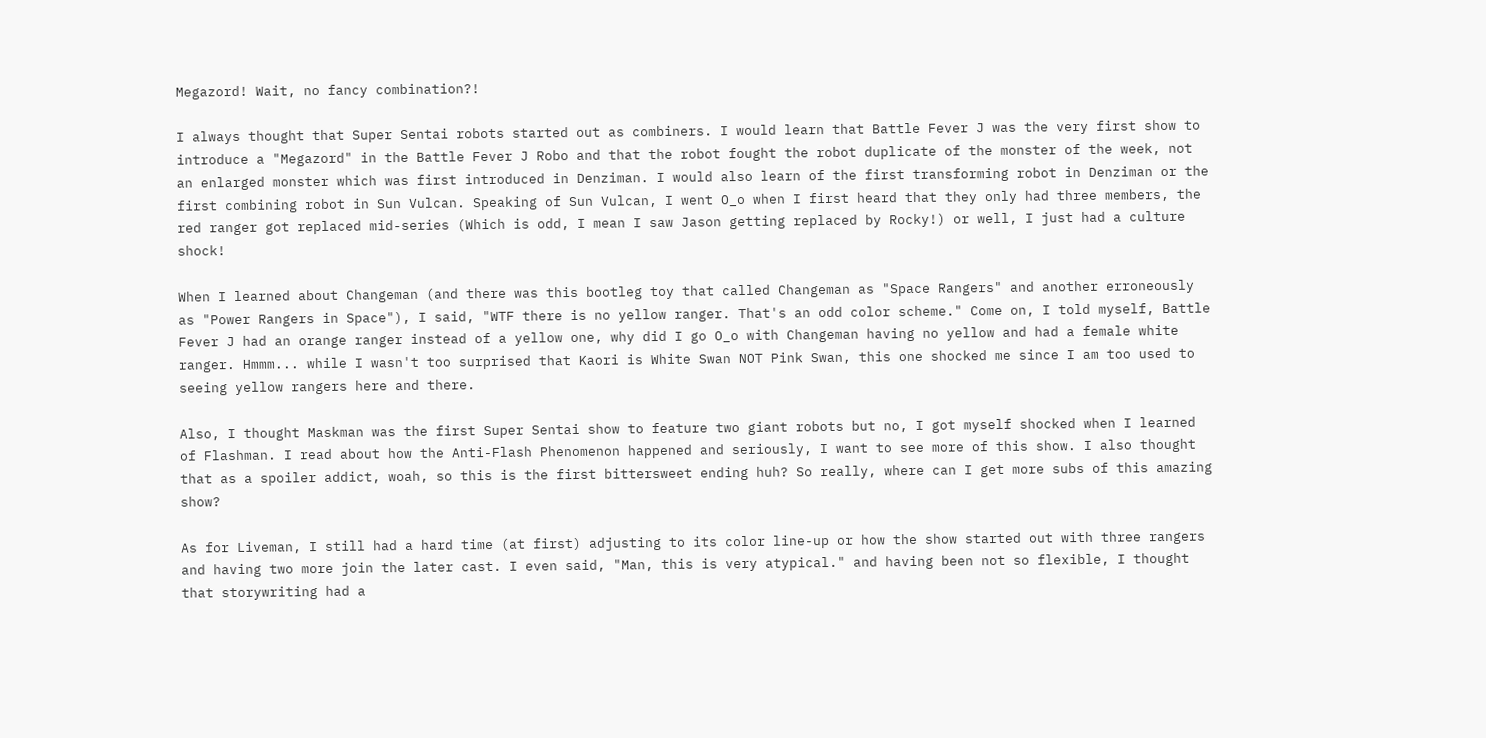Megazord! Wait, no fancy combination?!

I always thought that Super Sentai robots started out as combiners. I would learn that Battle Fever J was the very first show to introduce a "Megazord" in the Battle Fever J Robo and that the robot fought the robot duplicate of the monster of the week, not an enlarged monster which was first introduced in Denziman. I would also learn of the first transforming robot in Denziman or the first combining robot in Sun Vulcan. Speaking of Sun Vulcan, I went O_o when I first heard that they only had three members, the red ranger got replaced mid-series (Which is odd, I mean I saw Jason getting replaced by Rocky!) or well, I just had a culture shock!

When I learned about Changeman (and there was this bootleg toy that called Changeman as "Space Rangers" and another erroneously as "Power Rangers in Space"), I said, "WTF there is no yellow ranger. That's an odd color scheme." Come on, I told myself, Battle Fever J had an orange ranger instead of a yellow one, why did I go O_o with Changeman having no yellow and had a female white ranger. Hmmm... while I wasn't too surprised that Kaori is White Swan NOT Pink Swan, this one shocked me since I am too used to seeing yellow rangers here and there.

Also, I thought Maskman was the first Super Sentai show to feature two giant robots but no, I got myself shocked when I learned of Flashman. I read about how the Anti-Flash Phenomenon happened and seriously, I want to see more of this show. I also thought that as a spoiler addict, woah, so this is the first bittersweet ending huh? So really, where can I get more subs of this amazing show?

As for Liveman, I still had a hard time (at first) adjusting to its color line-up or how the show started out with three rangers and having two more join the later cast. I even said, "Man, this is very atypical." and having been not so flexible, I thought that storywriting had a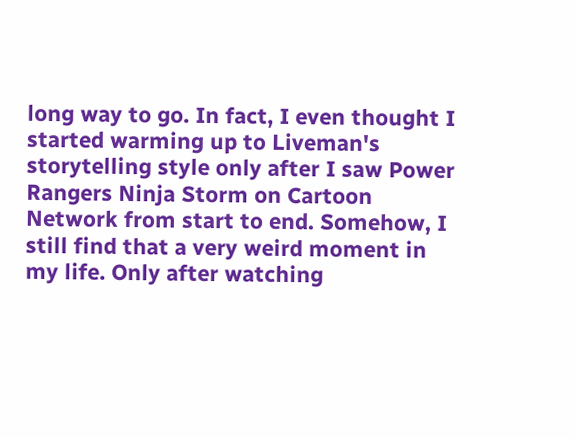long way to go. In fact, I even thought I started warming up to Liveman's storytelling style only after I saw Power Rangers Ninja Storm on Cartoon Network from start to end. Somehow, I still find that a very weird moment in my life. Only after watching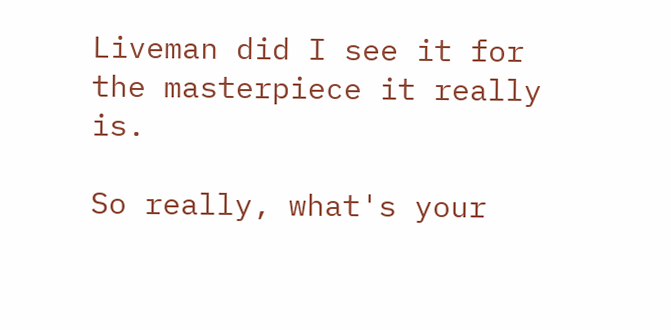Liveman did I see it for the masterpiece it really is.

So really, what's your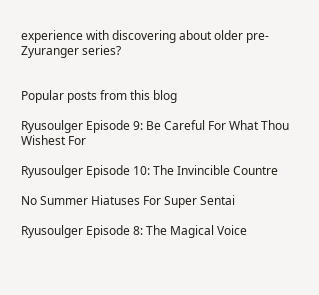experience with discovering about older pre-Zyuranger series?


Popular posts from this blog

Ryusoulger Episode 9: Be Careful For What Thou Wishest For

Ryusoulger Episode 10: The Invincible Countre

No Summer Hiatuses For Super Sentai

Ryusoulger Episode 8: The Magical Voice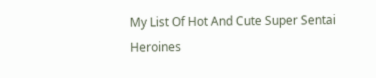My List Of Hot And Cute Super Sentai Heroines